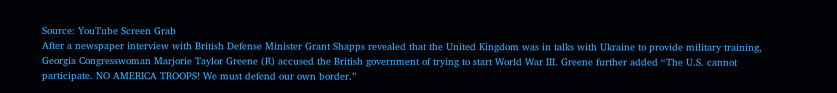Source: YouTube Screen Grab
After a newspaper interview with British Defense Minister Grant Shapps revealed that the United Kingdom was in talks with Ukraine to provide military training, Georgia Congresswoman Marjorie Taylor Greene (R) accused the British government of trying to start World War III. Greene further added “The U.S. cannot participate. NO AMERICA TROOPS! We must defend our own border.”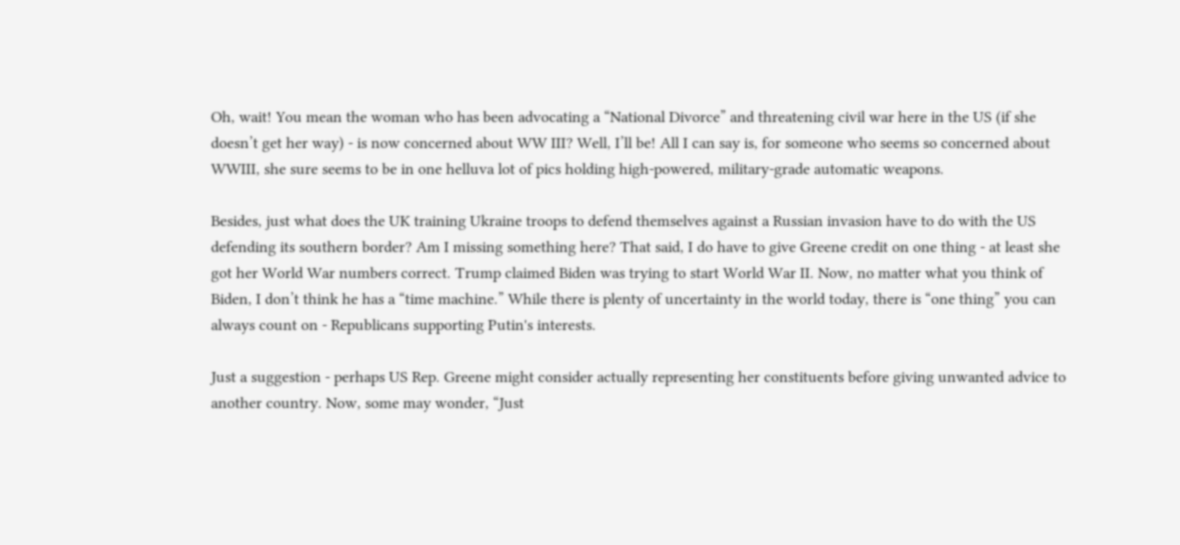Oh, wait! You mean the woman who has been advocating a “National Divorce” and threatening civil war here in the US (if she doesn’t get her way) - is now concerned about WW III? Well, I’ll be! All I can say is, for someone who seems so concerned about WWIII, she sure seems to be in one helluva lot of pics holding high-powered, military-grade automatic weapons.

Besides, just what does the UK training Ukraine troops to defend themselves against a Russian invasion have to do with the US defending its southern border? Am I missing something here? That said, I do have to give Greene credit on one thing - at least she got her World War numbers correct. Trump claimed Biden was trying to start World War II. Now, no matter what you think of Biden, I don’t think he has a “time machine.” While there is plenty of uncertainty in the world today, there is “one thing” you can always count on - Republicans supporting Putin's interests.

Just a suggestion - perhaps US Rep. Greene might consider actually representing her constituents before giving unwanted advice to another country. Now, some may wonder, “Just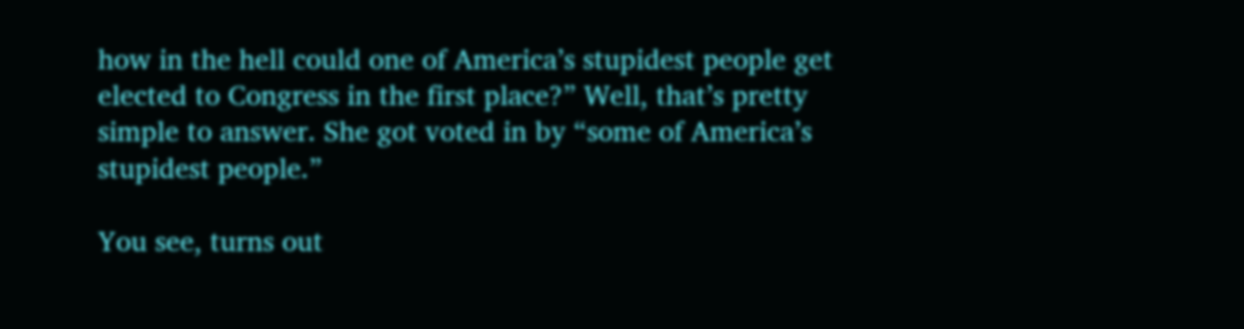how in the hell could one of America’s stupidest people get elected to Congress in the first place?” Well, that’s pretty simple to answer. She got voted in by “some of America’s stupidest people.”

You see, turns out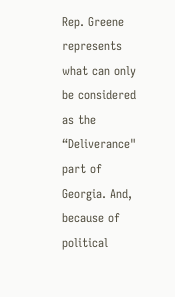Rep. Greene represents what can only be considered as the “Deliverance" part of Georgia. And, because of political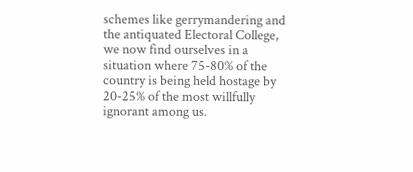schemes like gerrymandering and the antiquated Electoral College, we now find ourselves in a situation where 75-80% of the country is being held hostage by 20-25% of the most willfully ignorant among us.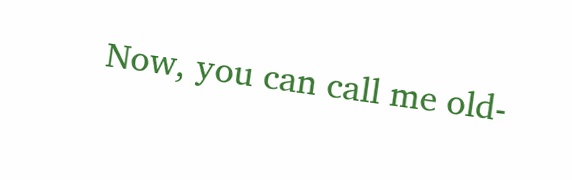Now, you can call me old-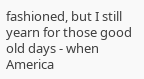fashioned, but I still yearn for those good old days - when America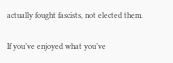actually fought fascists, not elected them.

If you’ve enjoyed what you’ve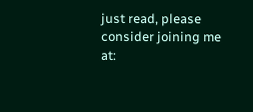just read, please consider joining me at: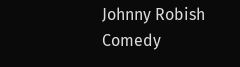Johnny Robish Comedy